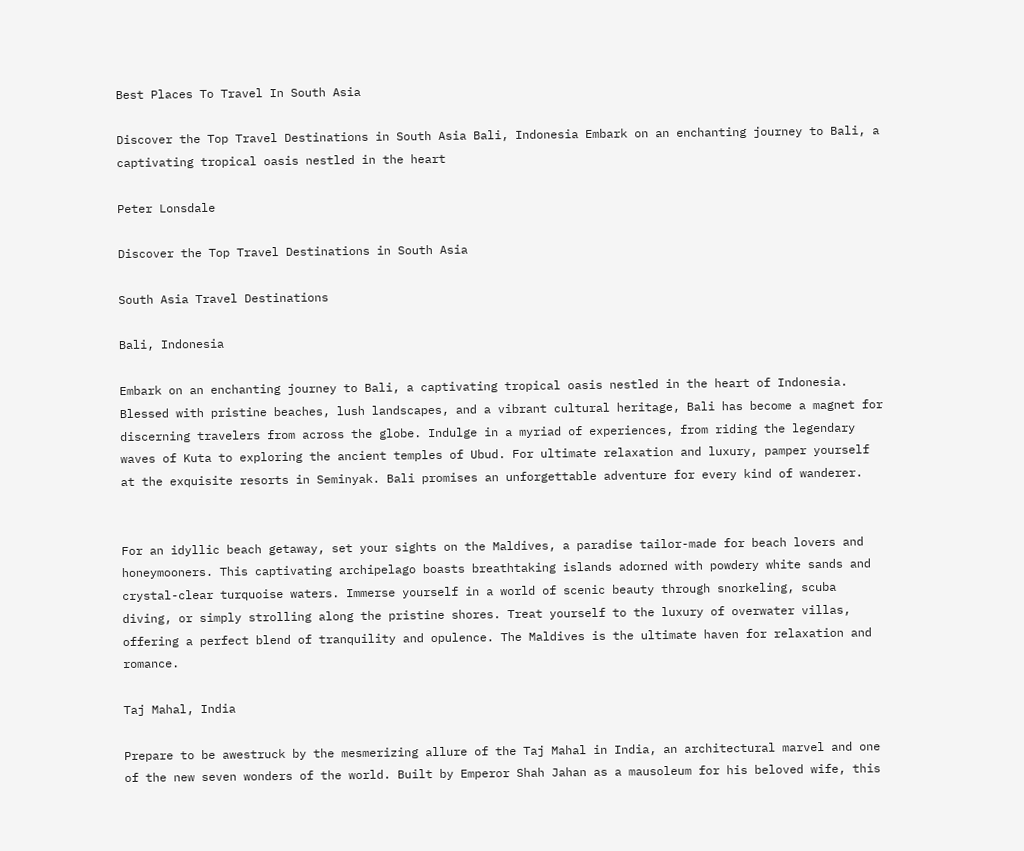Best Places To Travel In South Asia

Discover the Top Travel Destinations in South Asia Bali, Indonesia Embark on an enchanting journey to Bali, a captivating tropical oasis nestled in the heart

Peter Lonsdale

Discover the Top Travel Destinations in South Asia

South Asia Travel Destinations

Bali, Indonesia

Embark on an enchanting journey to Bali, a captivating tropical oasis nestled in the heart of Indonesia. Blessed with pristine beaches, lush landscapes, and a vibrant cultural heritage, Bali has become a magnet for discerning travelers from across the globe. Indulge in a myriad of experiences, from riding the legendary waves of Kuta to exploring the ancient temples of Ubud. For ultimate relaxation and luxury, pamper yourself at the exquisite resorts in Seminyak. Bali promises an unforgettable adventure for every kind of wanderer.


For an idyllic beach getaway, set your sights on the Maldives, a paradise tailor-made for beach lovers and honeymooners. This captivating archipelago boasts breathtaking islands adorned with powdery white sands and crystal-clear turquoise waters. Immerse yourself in a world of scenic beauty through snorkeling, scuba diving, or simply strolling along the pristine shores. Treat yourself to the luxury of overwater villas, offering a perfect blend of tranquility and opulence. The Maldives is the ultimate haven for relaxation and romance.

Taj Mahal, India

Prepare to be awestruck by the mesmerizing allure of the Taj Mahal in India, an architectural marvel and one of the new seven wonders of the world. Built by Emperor Shah Jahan as a mausoleum for his beloved wife, this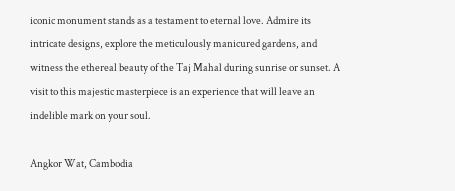iconic monument stands as a testament to eternal love. Admire its intricate designs, explore the meticulously manicured gardens, and witness the ethereal beauty of the Taj Mahal during sunrise or sunset. A visit to this majestic masterpiece is an experience that will leave an indelible mark on your soul.

Angkor Wat, Cambodia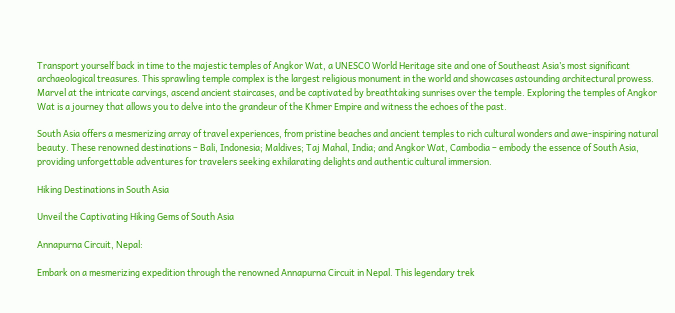Transport yourself back in time to the majestic temples of Angkor Wat, a UNESCO World Heritage site and one of Southeast Asia’s most significant archaeological treasures. This sprawling temple complex is the largest religious monument in the world and showcases astounding architectural prowess. Marvel at the intricate carvings, ascend ancient staircases, and be captivated by breathtaking sunrises over the temple. Exploring the temples of Angkor Wat is a journey that allows you to delve into the grandeur of the Khmer Empire and witness the echoes of the past.

South Asia offers a mesmerizing array of travel experiences, from pristine beaches and ancient temples to rich cultural wonders and awe-inspiring natural beauty. These renowned destinations – Bali, Indonesia; Maldives; Taj Mahal, India; and Angkor Wat, Cambodia – embody the essence of South Asia, providing unforgettable adventures for travelers seeking exhilarating delights and authentic cultural immersion.

Hiking Destinations in South Asia

Unveil the Captivating Hiking Gems of South Asia

Annapurna Circuit, Nepal:

Embark on a mesmerizing expedition through the renowned Annapurna Circuit in Nepal. This legendary trek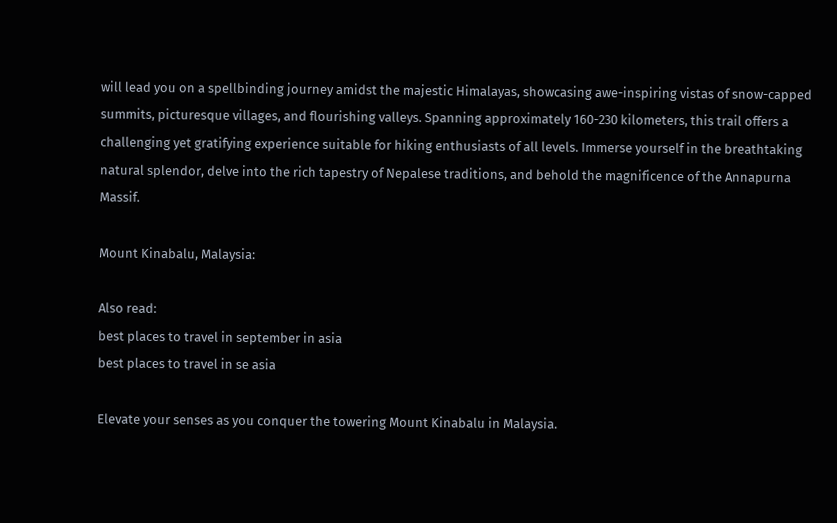will lead you on a spellbinding journey amidst the majestic Himalayas, showcasing awe-inspiring vistas of snow-capped summits, picturesque villages, and flourishing valleys. Spanning approximately 160-230 kilometers, this trail offers a challenging yet gratifying experience suitable for hiking enthusiasts of all levels. Immerse yourself in the breathtaking natural splendor, delve into the rich tapestry of Nepalese traditions, and behold the magnificence of the Annapurna Massif.

Mount Kinabalu, Malaysia:

Also read:
best places to travel in september in asia
best places to travel in se asia

Elevate your senses as you conquer the towering Mount Kinabalu in Malaysia.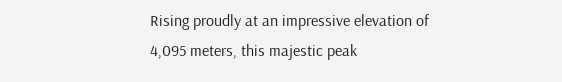Rising proudly at an impressive elevation of 4,095 meters, this majestic peak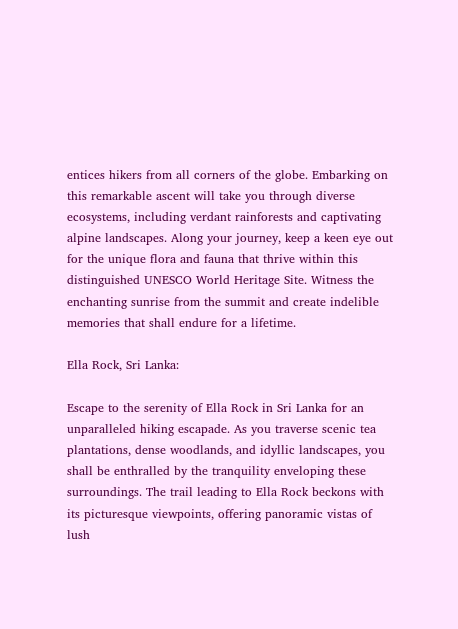entices hikers from all corners of the globe. Embarking on this remarkable ascent will take you through diverse ecosystems, including verdant rainforests and captivating alpine landscapes. Along your journey, keep a keen eye out for the unique flora and fauna that thrive within this distinguished UNESCO World Heritage Site. Witness the enchanting sunrise from the summit and create indelible memories that shall endure for a lifetime.

Ella Rock, Sri Lanka:

Escape to the serenity of Ella Rock in Sri Lanka for an unparalleled hiking escapade. As you traverse scenic tea plantations, dense woodlands, and idyllic landscapes, you shall be enthralled by the tranquility enveloping these surroundings. The trail leading to Ella Rock beckons with its picturesque viewpoints, offering panoramic vistas of lush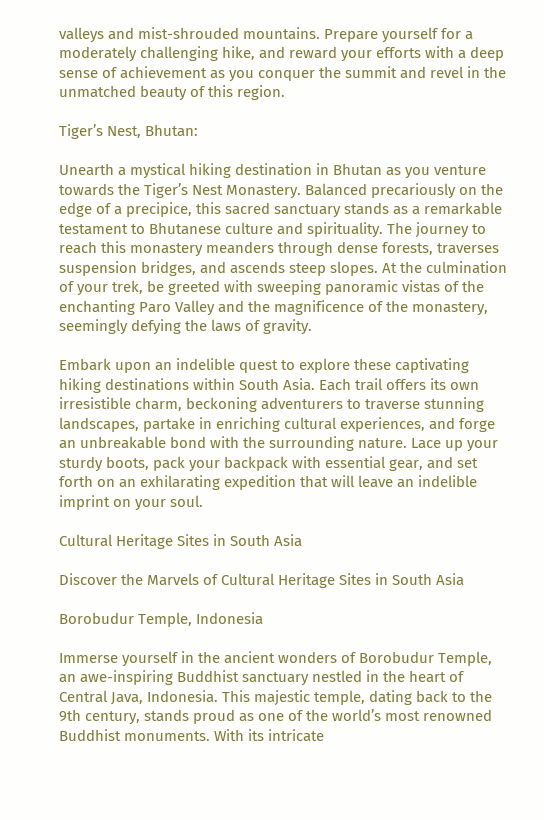valleys and mist-shrouded mountains. Prepare yourself for a moderately challenging hike, and reward your efforts with a deep sense of achievement as you conquer the summit and revel in the unmatched beauty of this region.

Tiger’s Nest, Bhutan:

Unearth a mystical hiking destination in Bhutan as you venture towards the Tiger’s Nest Monastery. Balanced precariously on the edge of a precipice, this sacred sanctuary stands as a remarkable testament to Bhutanese culture and spirituality. The journey to reach this monastery meanders through dense forests, traverses suspension bridges, and ascends steep slopes. At the culmination of your trek, be greeted with sweeping panoramic vistas of the enchanting Paro Valley and the magnificence of the monastery, seemingly defying the laws of gravity.

Embark upon an indelible quest to explore these captivating hiking destinations within South Asia. Each trail offers its own irresistible charm, beckoning adventurers to traverse stunning landscapes, partake in enriching cultural experiences, and forge an unbreakable bond with the surrounding nature. Lace up your sturdy boots, pack your backpack with essential gear, and set forth on an exhilarating expedition that will leave an indelible imprint on your soul.

Cultural Heritage Sites in South Asia

Discover the Marvels of Cultural Heritage Sites in South Asia

Borobudur Temple, Indonesia

Immerse yourself in the ancient wonders of Borobudur Temple, an awe-inspiring Buddhist sanctuary nestled in the heart of Central Java, Indonesia. This majestic temple, dating back to the 9th century, stands proud as one of the world’s most renowned Buddhist monuments. With its intricate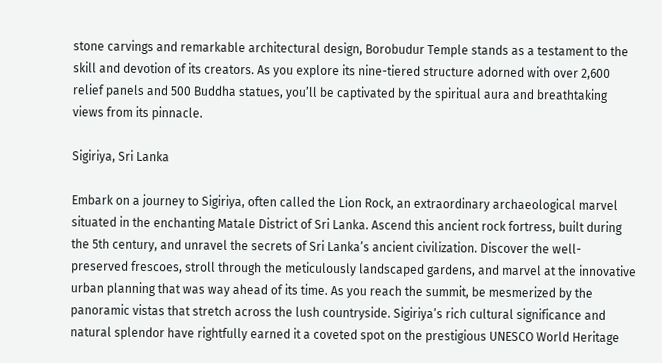stone carvings and remarkable architectural design, Borobudur Temple stands as a testament to the skill and devotion of its creators. As you explore its nine-tiered structure adorned with over 2,600 relief panels and 500 Buddha statues, you’ll be captivated by the spiritual aura and breathtaking views from its pinnacle.

Sigiriya, Sri Lanka

Embark on a journey to Sigiriya, often called the Lion Rock, an extraordinary archaeological marvel situated in the enchanting Matale District of Sri Lanka. Ascend this ancient rock fortress, built during the 5th century, and unravel the secrets of Sri Lanka’s ancient civilization. Discover the well-preserved frescoes, stroll through the meticulously landscaped gardens, and marvel at the innovative urban planning that was way ahead of its time. As you reach the summit, be mesmerized by the panoramic vistas that stretch across the lush countryside. Sigiriya’s rich cultural significance and natural splendor have rightfully earned it a coveted spot on the prestigious UNESCO World Heritage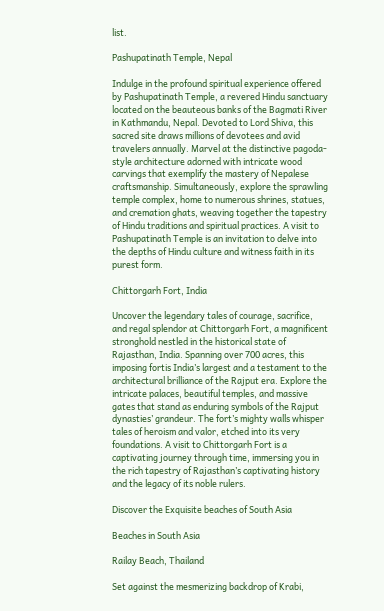list.

Pashupatinath Temple, Nepal

Indulge in the profound spiritual experience offered by Pashupatinath Temple, a revered Hindu sanctuary located on the beauteous banks of the Bagmati River in Kathmandu, Nepal. Devoted to Lord Shiva, this sacred site draws millions of devotees and avid travelers annually. Marvel at the distinctive pagoda-style architecture adorned with intricate wood carvings that exemplify the mastery of Nepalese craftsmanship. Simultaneously, explore the sprawling temple complex, home to numerous shrines, statues, and cremation ghats, weaving together the tapestry of Hindu traditions and spiritual practices. A visit to Pashupatinath Temple is an invitation to delve into the depths of Hindu culture and witness faith in its purest form.

Chittorgarh Fort, India

Uncover the legendary tales of courage, sacrifice, and regal splendor at Chittorgarh Fort, a magnificent stronghold nestled in the historical state of Rajasthan, India. Spanning over 700 acres, this imposing fortis India’s largest and a testament to the architectural brilliance of the Rajput era. Explore the intricate palaces, beautiful temples, and massive gates that stand as enduring symbols of the Rajput dynasties’ grandeur. The fort’s mighty walls whisper tales of heroism and valor, etched into its very foundations. A visit to Chittorgarh Fort is a captivating journey through time, immersing you in the rich tapestry of Rajasthan’s captivating history and the legacy of its noble rulers.

Discover the Exquisite beaches of South Asia

Beaches in South Asia

Railay Beach, Thailand

Set against the mesmerizing backdrop of Krabi,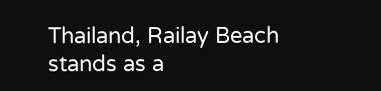Thailand, Railay Beach stands as a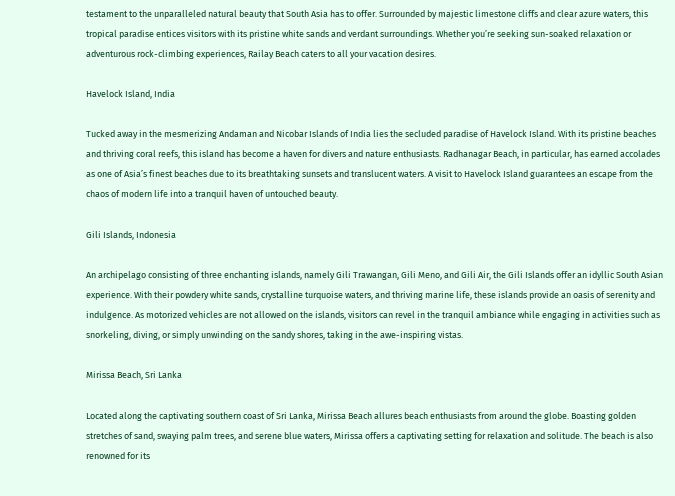testament to the unparalleled natural beauty that South Asia has to offer. Surrounded by majestic limestone cliffs and clear azure waters, this tropical paradise entices visitors with its pristine white sands and verdant surroundings. Whether you’re seeking sun-soaked relaxation or adventurous rock-climbing experiences, Railay Beach caters to all your vacation desires.

Havelock Island, India

Tucked away in the mesmerizing Andaman and Nicobar Islands of India lies the secluded paradise of Havelock Island. With its pristine beaches and thriving coral reefs, this island has become a haven for divers and nature enthusiasts. Radhanagar Beach, in particular, has earned accolades as one of Asia’s finest beaches due to its breathtaking sunsets and translucent waters. A visit to Havelock Island guarantees an escape from the chaos of modern life into a tranquil haven of untouched beauty.

Gili Islands, Indonesia

An archipelago consisting of three enchanting islands, namely Gili Trawangan, Gili Meno, and Gili Air, the Gili Islands offer an idyllic South Asian experience. With their powdery white sands, crystalline turquoise waters, and thriving marine life, these islands provide an oasis of serenity and indulgence. As motorized vehicles are not allowed on the islands, visitors can revel in the tranquil ambiance while engaging in activities such as snorkeling, diving, or simply unwinding on the sandy shores, taking in the awe-inspiring vistas.

Mirissa Beach, Sri Lanka

Located along the captivating southern coast of Sri Lanka, Mirissa Beach allures beach enthusiasts from around the globe. Boasting golden stretches of sand, swaying palm trees, and serene blue waters, Mirissa offers a captivating setting for relaxation and solitude. The beach is also renowned for its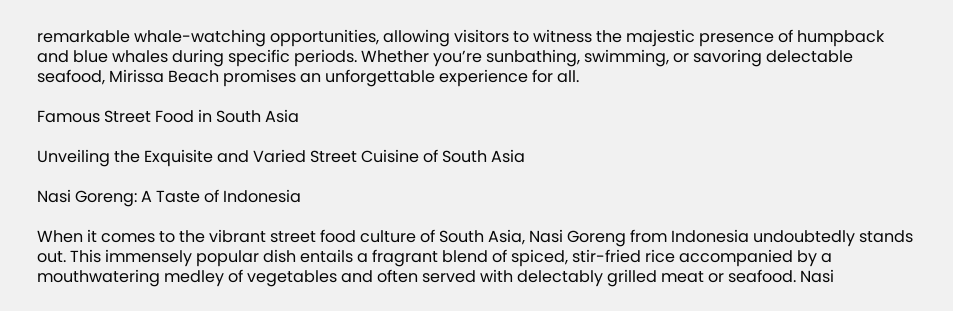remarkable whale-watching opportunities, allowing visitors to witness the majestic presence of humpback and blue whales during specific periods. Whether you’re sunbathing, swimming, or savoring delectable seafood, Mirissa Beach promises an unforgettable experience for all.

Famous Street Food in South Asia

Unveiling the Exquisite and Varied Street Cuisine of South Asia

Nasi Goreng: A Taste of Indonesia

When it comes to the vibrant street food culture of South Asia, Nasi Goreng from Indonesia undoubtedly stands out. This immensely popular dish entails a fragrant blend of spiced, stir-fried rice accompanied by a mouthwatering medley of vegetables and often served with delectably grilled meat or seafood. Nasi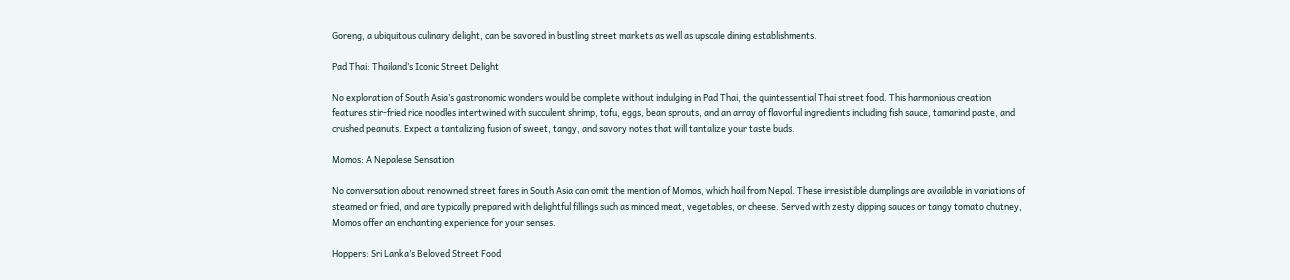Goreng, a ubiquitous culinary delight, can be savored in bustling street markets as well as upscale dining establishments.

Pad Thai: Thailand’s Iconic Street Delight

No exploration of South Asia’s gastronomic wonders would be complete without indulging in Pad Thai, the quintessential Thai street food. This harmonious creation features stir-fried rice noodles intertwined with succulent shrimp, tofu, eggs, bean sprouts, and an array of flavorful ingredients including fish sauce, tamarind paste, and crushed peanuts. Expect a tantalizing fusion of sweet, tangy, and savory notes that will tantalize your taste buds.

Momos: A Nepalese Sensation

No conversation about renowned street fares in South Asia can omit the mention of Momos, which hail from Nepal. These irresistible dumplings are available in variations of steamed or fried, and are typically prepared with delightful fillings such as minced meat, vegetables, or cheese. Served with zesty dipping sauces or tangy tomato chutney, Momos offer an enchanting experience for your senses.

Hoppers: Sri Lanka’s Beloved Street Food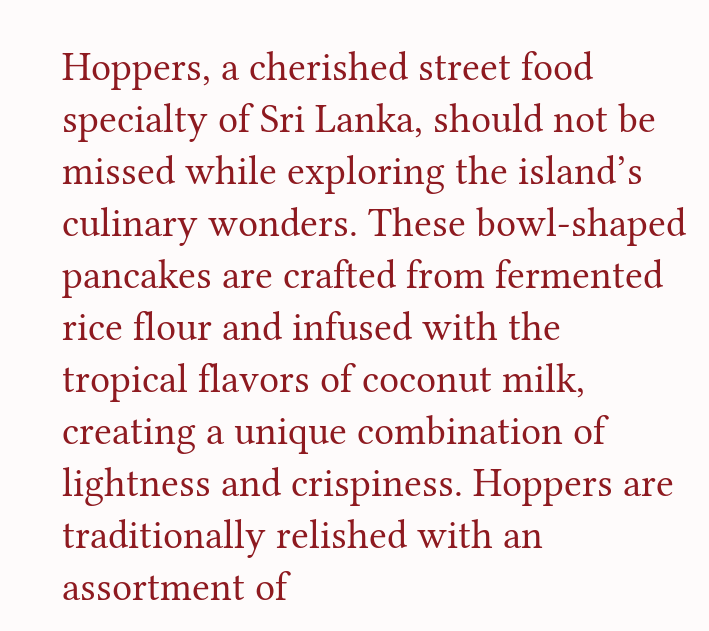Hoppers, a cherished street food specialty of Sri Lanka, should not be missed while exploring the island’s culinary wonders. These bowl-shaped pancakes are crafted from fermented rice flour and infused with the tropical flavors of coconut milk, creating a unique combination of lightness and crispiness. Hoppers are traditionally relished with an assortment of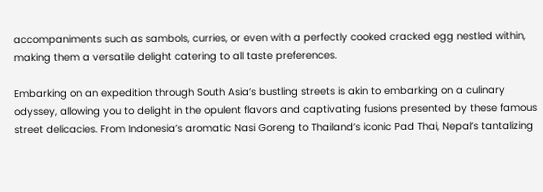accompaniments such as sambols, curries, or even with a perfectly cooked cracked egg nestled within, making them a versatile delight catering to all taste preferences.

Embarking on an expedition through South Asia’s bustling streets is akin to embarking on a culinary odyssey, allowing you to delight in the opulent flavors and captivating fusions presented by these famous street delicacies. From Indonesia’s aromatic Nasi Goreng to Thailand’s iconic Pad Thai, Nepal’s tantalizing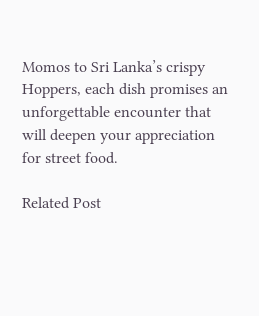Momos to Sri Lanka’s crispy Hoppers, each dish promises an unforgettable encounter that will deepen your appreciation for street food.

Related Post